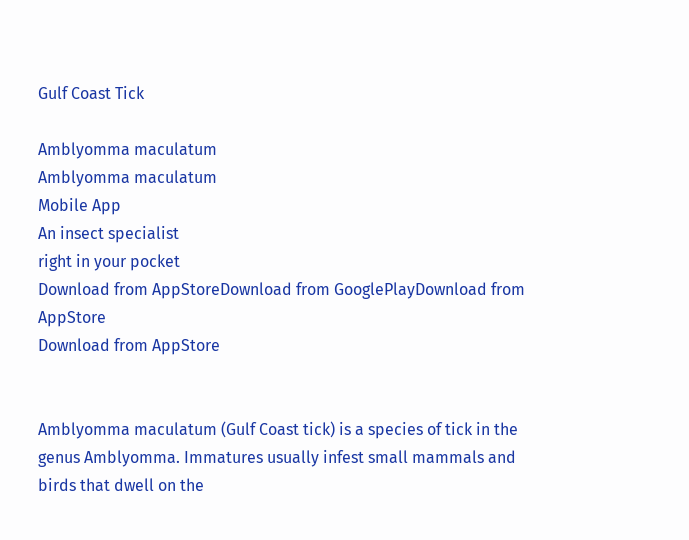Gulf Coast Tick

Amblyomma maculatum
Amblyomma maculatum
Mobile App
An insect specialist
right in your pocket
Download from AppStoreDownload from GooglePlayDownload from AppStore
Download from AppStore


Amblyomma maculatum (Gulf Coast tick) is a species of tick in the genus Amblyomma. Immatures usually infest small mammals and birds that dwell on the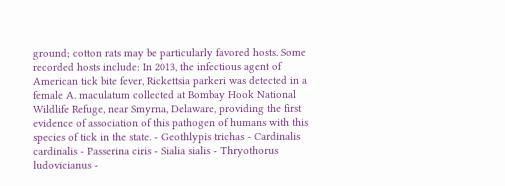ground; cotton rats may be particularly favored hosts. Some recorded hosts include: In 2013, the infectious agent of American tick bite fever, Rickettsia parkeri was detected in a female A. maculatum collected at Bombay Hook National Wildlife Refuge, near Smyrna, Delaware, providing the first evidence of association of this pathogen of humans with this species of tick in the state. - Geothlypis trichas - Cardinalis cardinalis - Passerina ciris - Sialia sialis - Thryothorus ludovicianus -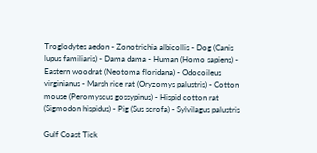Troglodytes aedon - Zonotrichia albicollis - Dog (Canis lupus familiaris) - Dama dama - Human (Homo sapiens) - Eastern woodrat (Neotoma floridana) - Odocoileus virginianus - Marsh rice rat (Oryzomys palustris) - Cotton mouse (Peromyscus gossypinus) - Hispid cotton rat (Sigmodon hispidus) - Pig (Sus scrofa) - Sylvilagus palustris

Gulf Coast Tick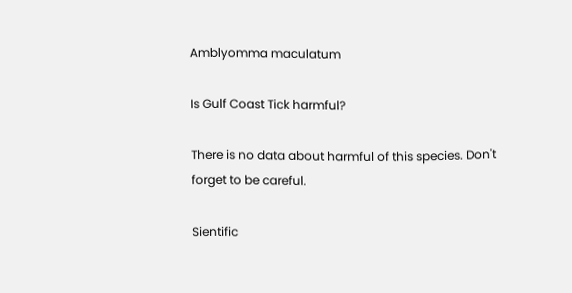Amblyomma maculatum

Is Gulf Coast Tick harmful?

There is no data about harmful of this species. Don't forget to be careful.

Sientific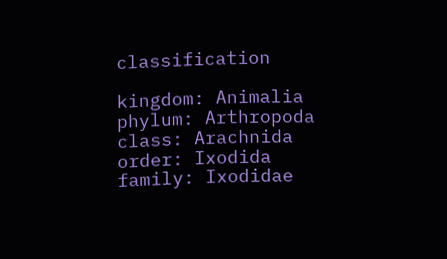classification

kingdom: Animalia
phylum: Arthropoda
class: Arachnida
order: Ixodida
family: Ixodidae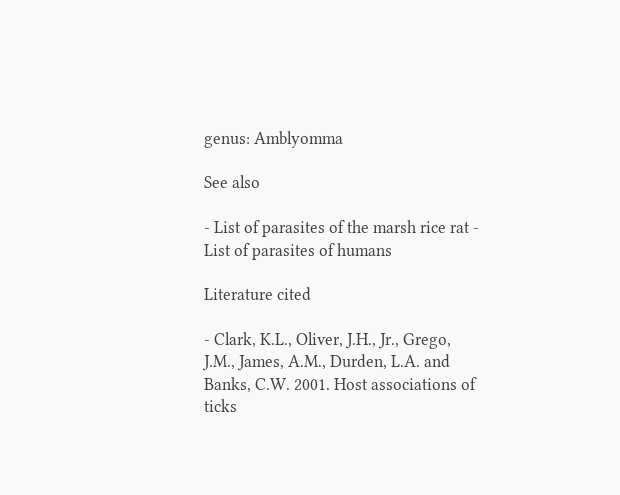genus: Amblyomma

See also

- List of parasites of the marsh rice rat - List of parasites of humans

Literature cited

- Clark, K.L., Oliver, J.H., Jr., Grego, J.M., James, A.M., Durden, L.A. and Banks, C.W. 2001. Host associations of ticks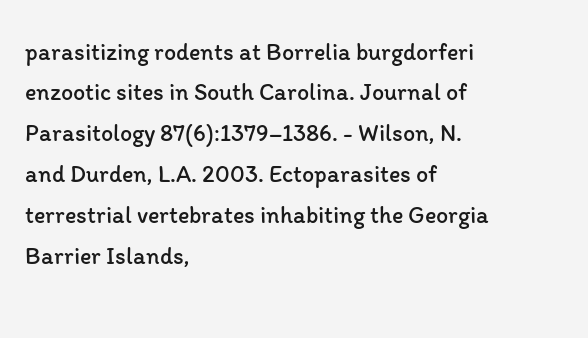parasitizing rodents at Borrelia burgdorferi enzootic sites in South Carolina. Journal of Parasitology 87(6):1379–1386. - Wilson, N. and Durden, L.A. 2003. Ectoparasites of terrestrial vertebrates inhabiting the Georgia Barrier Islands,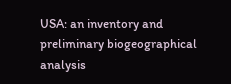USA: an inventory and preliminary biogeographical analysis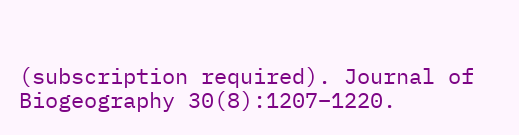(subscription required). Journal of Biogeography 30(8):1207–1220.